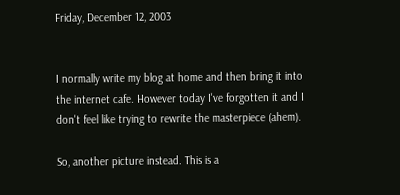Friday, December 12, 2003


I normally write my blog at home and then bring it into the internet cafe. However today I've forgotten it and I don't feel like trying to rewrite the masterpiece (ahem).

So, another picture instead. This is a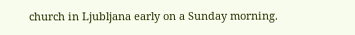church in Ljubljana early on a Sunday morning.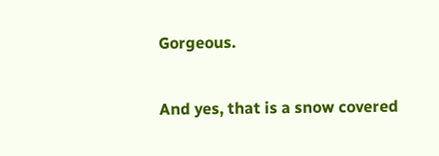Gorgeous.

And yes, that is a snow covered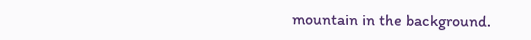mountain in the background.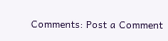Comments: Post a Comment